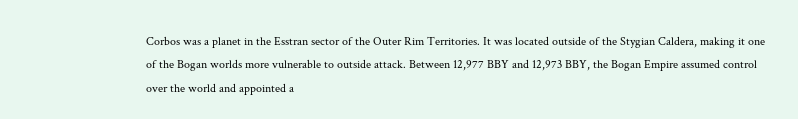Corbos was a planet in the Esstran sector of the Outer Rim Territories. It was located outside of the Stygian Caldera, making it one of the Bogan worlds more vulnerable to outside attack. Between 12,977 BBY and 12,973 BBY, the Bogan Empire assumed control over the world and appointed a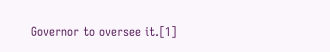Governor to oversee it.[1]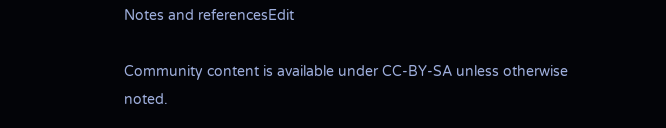Notes and referencesEdit

Community content is available under CC-BY-SA unless otherwise noted.